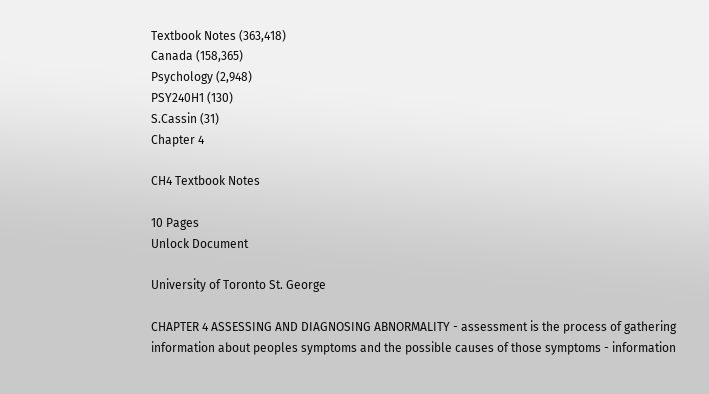Textbook Notes (363,418)
Canada (158,365)
Psychology (2,948)
PSY240H1 (130)
S.Cassin (31)
Chapter 4

CH4 Textbook Notes

10 Pages
Unlock Document

University of Toronto St. George

CHAPTER 4 ASSESSING AND DIAGNOSING ABNORMALITY - assessment is the process of gathering information about peoples symptoms and the possible causes of those symptoms - information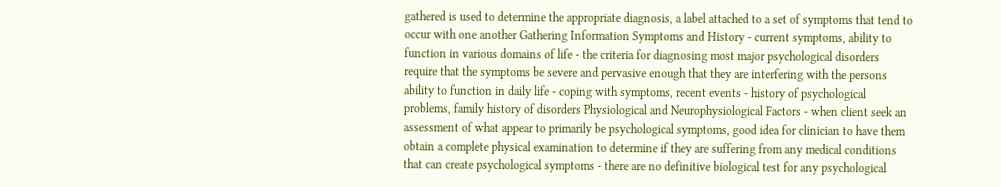gathered is used to determine the appropriate diagnosis, a label attached to a set of symptoms that tend to occur with one another Gathering Information Symptoms and History - current symptoms, ability to function in various domains of life - the criteria for diagnosing most major psychological disorders require that the symptoms be severe and pervasive enough that they are interfering with the persons ability to function in daily life - coping with symptoms, recent events - history of psychological problems, family history of disorders Physiological and Neurophysiological Factors - when client seek an assessment of what appear to primarily be psychological symptoms, good idea for clinician to have them obtain a complete physical examination to determine if they are suffering from any medical conditions that can create psychological symptoms - there are no definitive biological test for any psychological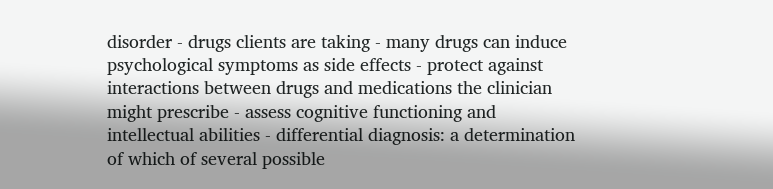disorder - drugs clients are taking - many drugs can induce psychological symptoms as side effects - protect against interactions between drugs and medications the clinician might prescribe - assess cognitive functioning and intellectual abilities - differential diagnosis: a determination of which of several possible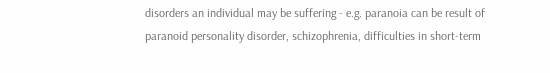disorders an individual may be suffering - e.g. paranoia can be result of paranoid personality disorder, schizophrenia, difficulties in short-term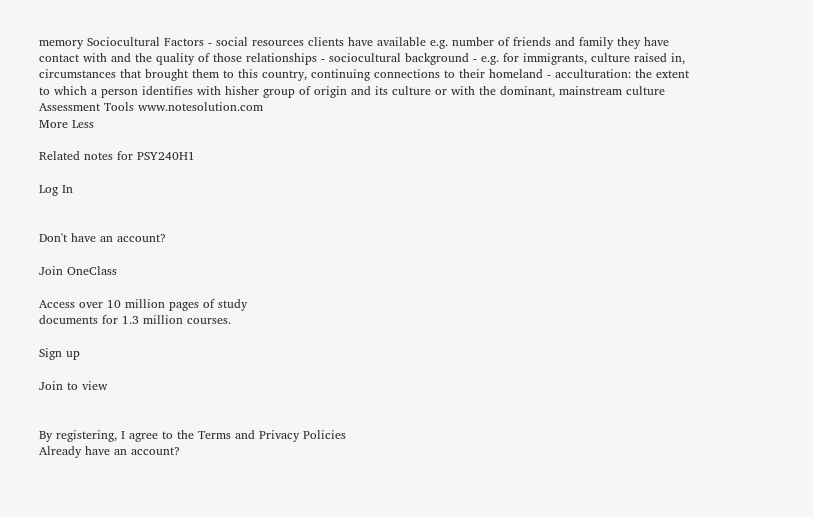memory Sociocultural Factors - social resources clients have available e.g. number of friends and family they have contact with and the quality of those relationships - sociocultural background - e.g. for immigrants, culture raised in, circumstances that brought them to this country, continuing connections to their homeland - acculturation: the extent to which a person identifies with hisher group of origin and its culture or with the dominant, mainstream culture Assessment Tools www.notesolution.com
More Less

Related notes for PSY240H1

Log In


Don't have an account?

Join OneClass

Access over 10 million pages of study
documents for 1.3 million courses.

Sign up

Join to view


By registering, I agree to the Terms and Privacy Policies
Already have an account?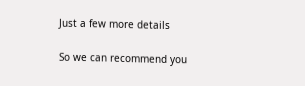Just a few more details

So we can recommend you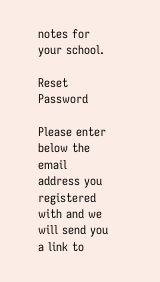notes for your school.

Reset Password

Please enter below the email address you registered with and we will send you a link to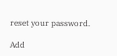reset your password.

Add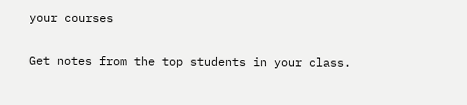your courses

Get notes from the top students in your class.